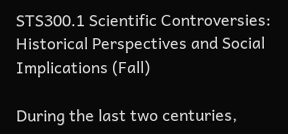STS300.1 Scientific Controversies: Historical Perspectives and Social Implications (Fall)

During the last two centuries,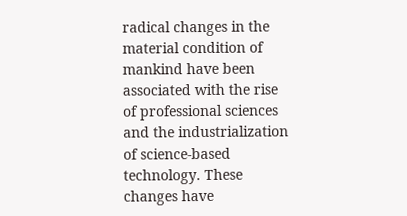radical changes in the material condition of mankind have been associated with the rise of professional sciences and the industrialization of science-based technology. These changes have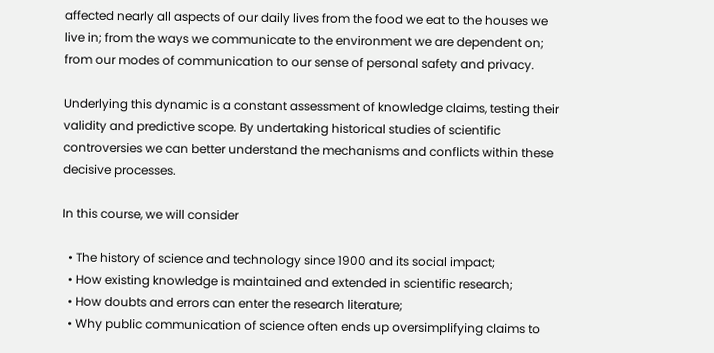affected nearly all aspects of our daily lives from the food we eat to the houses we live in; from the ways we communicate to the environment we are dependent on; from our modes of communication to our sense of personal safety and privacy.

Underlying this dynamic is a constant assessment of knowledge claims, testing their validity and predictive scope. By undertaking historical studies of scientific controversies we can better understand the mechanisms and conflicts within these decisive processes.

In this course, we will consider

  • The history of science and technology since 1900 and its social impact;
  • How existing knowledge is maintained and extended in scientific research;
  • How doubts and errors can enter the research literature;
  • Why public communication of science often ends up oversimplifying claims to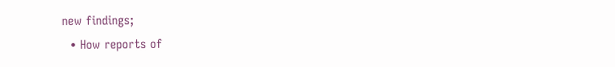new findings;
  • How reports of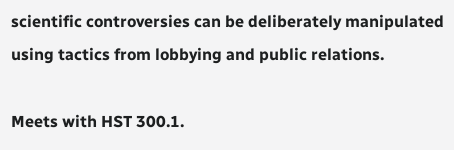scientific controversies can be deliberately manipulated using tactics from lobbying and public relations.

Meets with HST 300.1.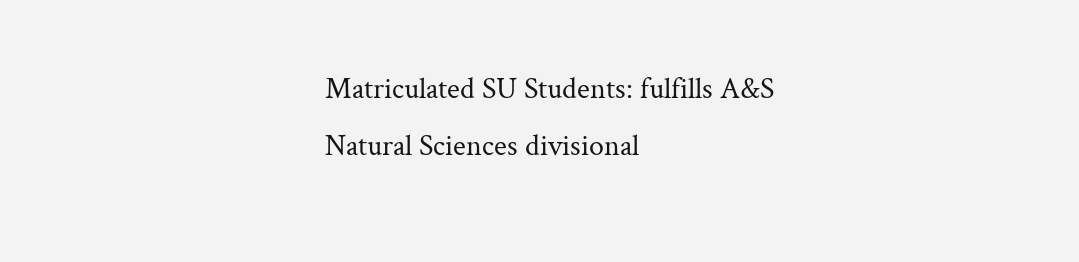Matriculated SU Students: fulfills A&S Natural Sciences divisional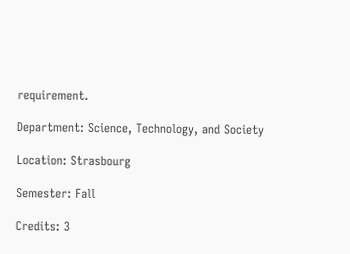requirement.

Department: Science, Technology, and Society

Location: Strasbourg

Semester: Fall

Credits: 3